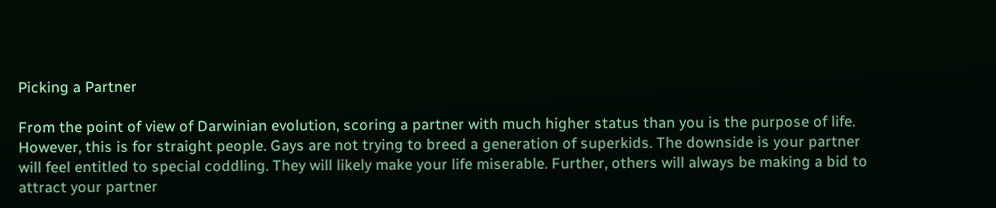Picking a Partner

From the point of view of Darwinian evolution, scoring a partner with much higher status than you is the purpose of life. However, this is for straight people. Gays are not trying to breed a generation of superkids. The downside is your partner will feel entitled to special coddling. They will likely make your life miserable. Further, others will always be making a bid to attract your partner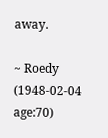away.

~ Roedy (1948-02-04 age:70)